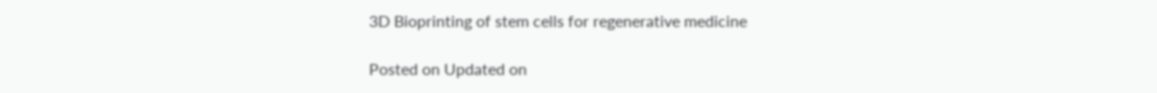3D Bioprinting of stem cells for regenerative medicine

Posted on Updated on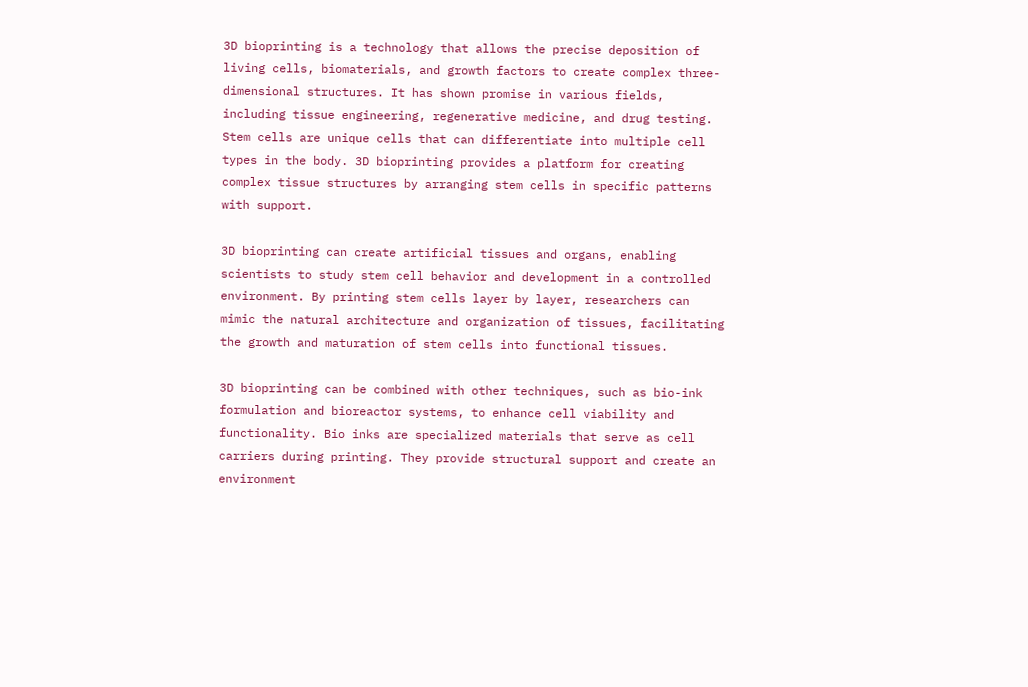3D bioprinting is a technology that allows the precise deposition of living cells, biomaterials, and growth factors to create complex three-dimensional structures. It has shown promise in various fields, including tissue engineering, regenerative medicine, and drug testing. Stem cells are unique cells that can differentiate into multiple cell types in the body. 3D bioprinting provides a platform for creating complex tissue structures by arranging stem cells in specific patterns with support.

3D bioprinting can create artificial tissues and organs, enabling scientists to study stem cell behavior and development in a controlled environment. By printing stem cells layer by layer, researchers can mimic the natural architecture and organization of tissues, facilitating the growth and maturation of stem cells into functional tissues.

3D bioprinting can be combined with other techniques, such as bio-ink formulation and bioreactor systems, to enhance cell viability and functionality. Bio inks are specialized materials that serve as cell carriers during printing. They provide structural support and create an environment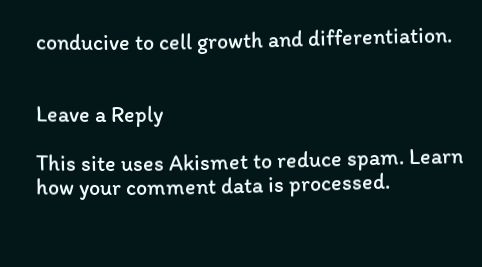conducive to cell growth and differentiation.


Leave a Reply

This site uses Akismet to reduce spam. Learn how your comment data is processed.